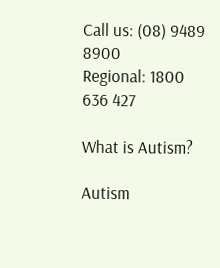Call us: (08) 9489 8900
Regional: 1800 636 427

What is Autism?

Autism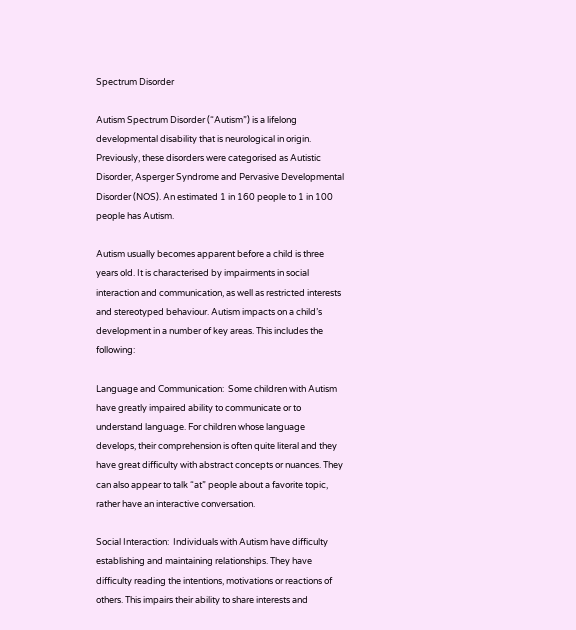Spectrum Disorder

Autism Spectrum Disorder (“Autism”) is a lifelong developmental disability that is neurological in origin. Previously, these disorders were categorised as Autistic Disorder, Asperger Syndrome and Pervasive Developmental Disorder (NOS). An estimated 1 in 160 people to 1 in 100 people has Autism.

Autism usually becomes apparent before a child is three years old. It is characterised by impairments in social interaction and communication, as well as restricted interests and stereotyped behaviour. Autism impacts on a child’s development in a number of key areas. This includes the following:

Language and Communication:  Some children with Autism have greatly impaired ability to communicate or to understand language. For children whose language develops, their comprehension is often quite literal and they have great difficulty with abstract concepts or nuances. They can also appear to talk “at” people about a favorite topic, rather have an interactive conversation.

Social Interaction:  Individuals with Autism have difficulty establishing and maintaining relationships. They have difficulty reading the intentions, motivations or reactions of others. This impairs their ability to share interests and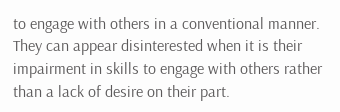to engage with others in a conventional manner. They can appear disinterested when it is their impairment in skills to engage with others rather than a lack of desire on their part.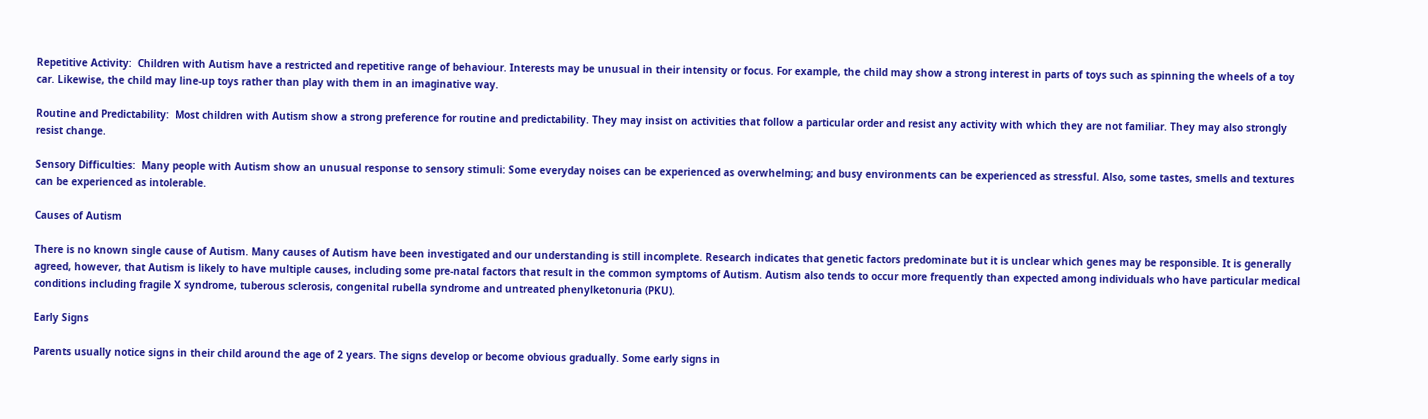Repetitive Activity:  Children with Autism have a restricted and repetitive range of behaviour. Interests may be unusual in their intensity or focus. For example, the child may show a strong interest in parts of toys such as spinning the wheels of a toy car. Likewise, the child may line-up toys rather than play with them in an imaginative way.

Routine and Predictability:  Most children with Autism show a strong preference for routine and predictability. They may insist on activities that follow a particular order and resist any activity with which they are not familiar. They may also strongly resist change.

Sensory Difficulties:  Many people with Autism show an unusual response to sensory stimuli: Some everyday noises can be experienced as overwhelming; and busy environments can be experienced as stressful. Also, some tastes, smells and textures can be experienced as intolerable.

Causes of Autism

There is no known single cause of Autism. Many causes of Autism have been investigated and our understanding is still incomplete. Research indicates that genetic factors predominate but it is unclear which genes may be responsible. It is generally agreed, however, that Autism is likely to have multiple causes, including some pre-natal factors that result in the common symptoms of Autism. Autism also tends to occur more frequently than expected among individuals who have particular medical conditions including fragile X syndrome, tuberous sclerosis, congenital rubella syndrome and untreated phenylketonuria (PKU).

Early Signs

Parents usually notice signs in their child around the age of 2 years. The signs develop or become obvious gradually. Some early signs in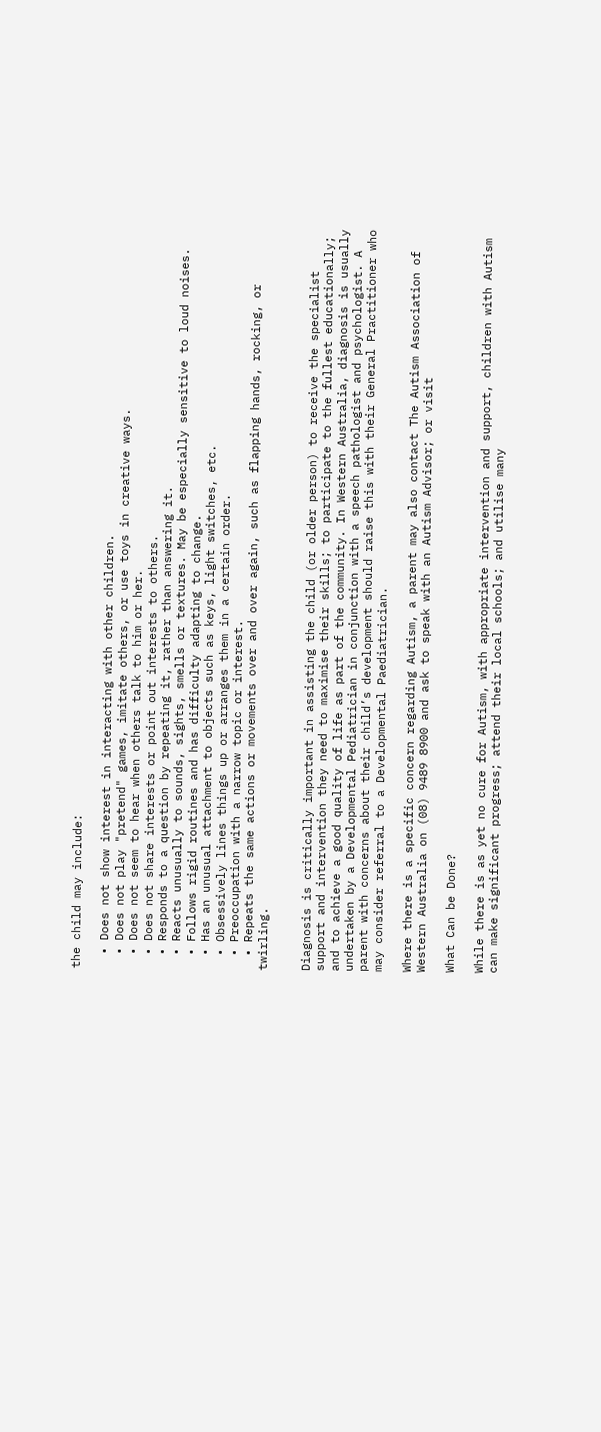the child may include:

  • Does not show interest in interacting with other children.
  • Does not play "pretend" games, imitate others, or use toys in creative ways.
  • Does not seem to hear when others talk to him or her.
  • Does not share interests or point out interests to others.
  • Responds to a question by repeating it, rather than answering it.
  • Reacts unusually to sounds, sights, smells or textures. May be especially sensitive to loud noises.
  • Follows rigid routines and has difficulty adapting to change.
  • Has an unusual attachment to objects such as keys, light switches, etc.
  • Obsessively lines things up or arranges them in a certain order.
  • Preoccupation with a narrow topic or interest.
  • Repeats the same actions or movements over and over again, such as flapping hands, rocking, or twirling.


Diagnosis is critically important in assisting the child (or older person) to receive the specialist support and intervention they need to maximise their skills; to participate to the fullest educationally; and to achieve a good quality of life as part of the community. In Western Australia, diagnosis is usually undertaken by a Developmental Pediatrician in conjunction with a speech pathologist and psychologist. A parent with concerns about their child’s development should raise this with their General Practitioner who may consider referral to a Developmental Paediatrician.

Where there is a specific concern regarding Autism, a parent may also contact The Autism Association of Western Australia on (08) 9489 8900 and ask to speak with an Autism Advisor; or visit

What Can be Done?

While there is as yet no cure for Autism, with appropriate intervention and support, children with Autism can make significant progress; attend their local schools; and utilise many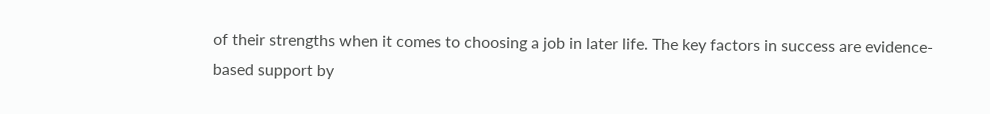of their strengths when it comes to choosing a job in later life. The key factors in success are evidence-based support by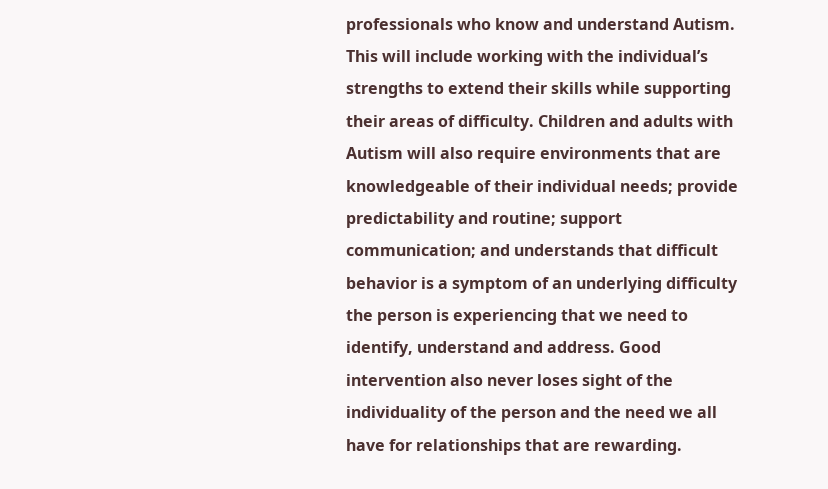professionals who know and understand Autism. This will include working with the individual’s strengths to extend their skills while supporting their areas of difficulty. Children and adults with Autism will also require environments that are knowledgeable of their individual needs; provide predictability and routine; support communication; and understands that difficult behavior is a symptom of an underlying difficulty the person is experiencing that we need to identify, understand and address. Good intervention also never loses sight of the individuality of the person and the need we all have for relationships that are rewarding.